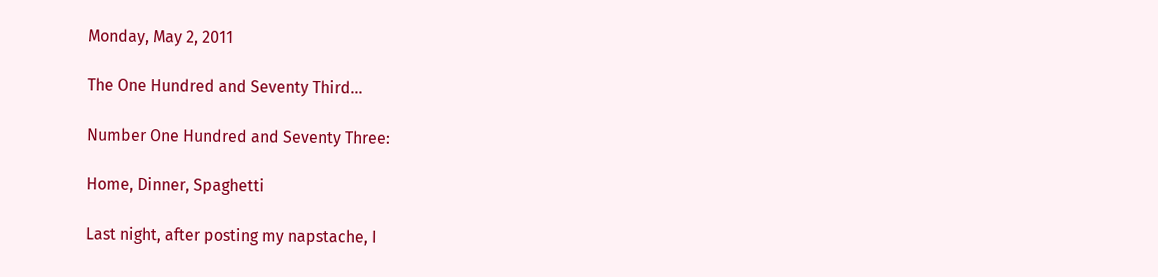Monday, May 2, 2011

The One Hundred and Seventy Third...

Number One Hundred and Seventy Three:

Home, Dinner, Spaghetti

Last night, after posting my napstache, I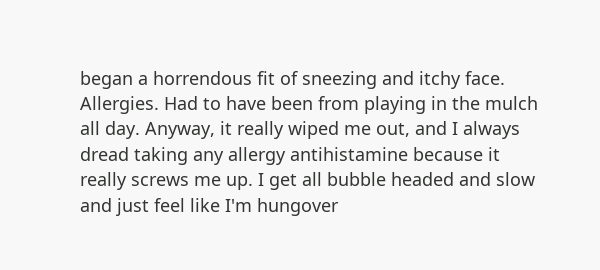began a horrendous fit of sneezing and itchy face. Allergies. Had to have been from playing in the mulch all day. Anyway, it really wiped me out, and I always dread taking any allergy antihistamine because it really screws me up. I get all bubble headed and slow and just feel like I'm hungover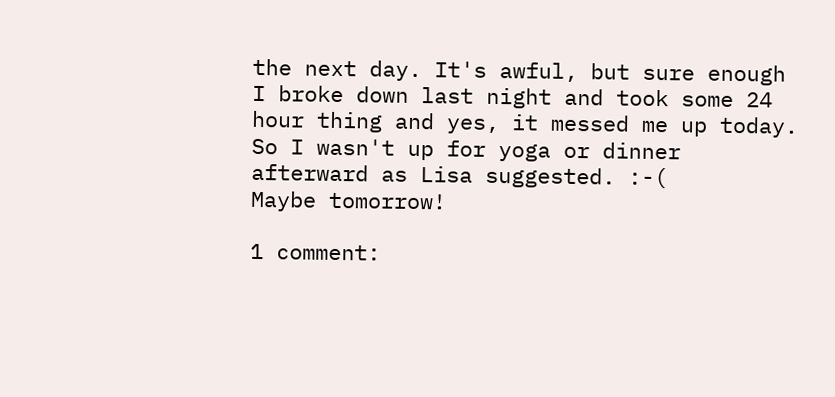the next day. It's awful, but sure enough I broke down last night and took some 24 hour thing and yes, it messed me up today. So I wasn't up for yoga or dinner afterward as Lisa suggested. :-(
Maybe tomorrow!

1 comment: